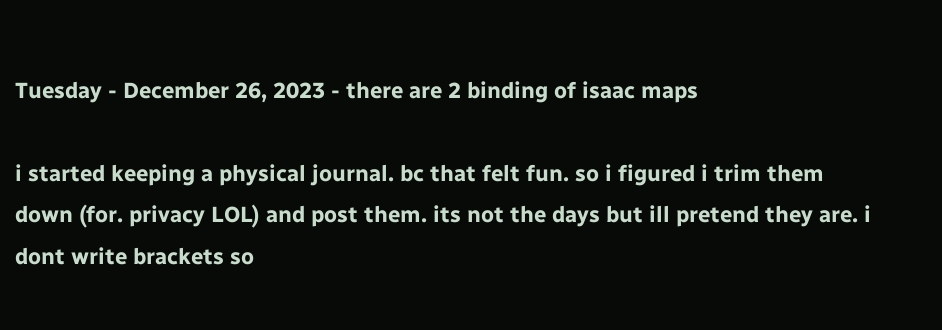Tuesday - December 26, 2023 - there are 2 binding of isaac maps

i started keeping a physical journal. bc that felt fun. so i figured i trim them down (for. privacy LOL) and post them. its not the days but ill pretend they are. i dont write brackets so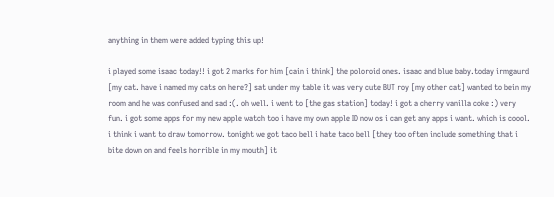anything in them were added typing this up!

i played some isaac today!! i got 2 marks for him [cain i think] the poloroid ones. isaac and blue baby.today irmgaurd [my cat. have i named my cats on here?] sat under my table it was very cute BUT roy [my other cat] wanted to bein my room and he was confused and sad :(. oh well. i went to [the gas station] today! i got a cherry vanilla coke :) very fun. i got some apps for my new apple watch too i have my own apple ID now os i can get any apps i want. which is coool. i think i want to draw tomorrow. tonight we got taco bell i hate taco bell [they too often include something that i bite down on and feels horrible in my mouth] it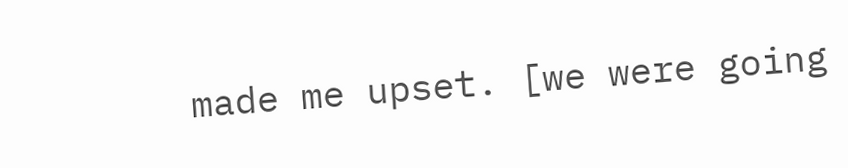made me upset. [we were going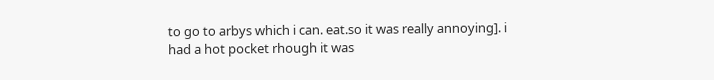to go to arbys which i can. eat.so it was really annoying]. i had a hot pocket rhough it was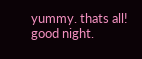yummy. thats all! good night.